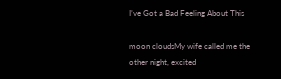I’ve Got a Bad Feeling About This

moon cloudsMy wife called me the other night, excited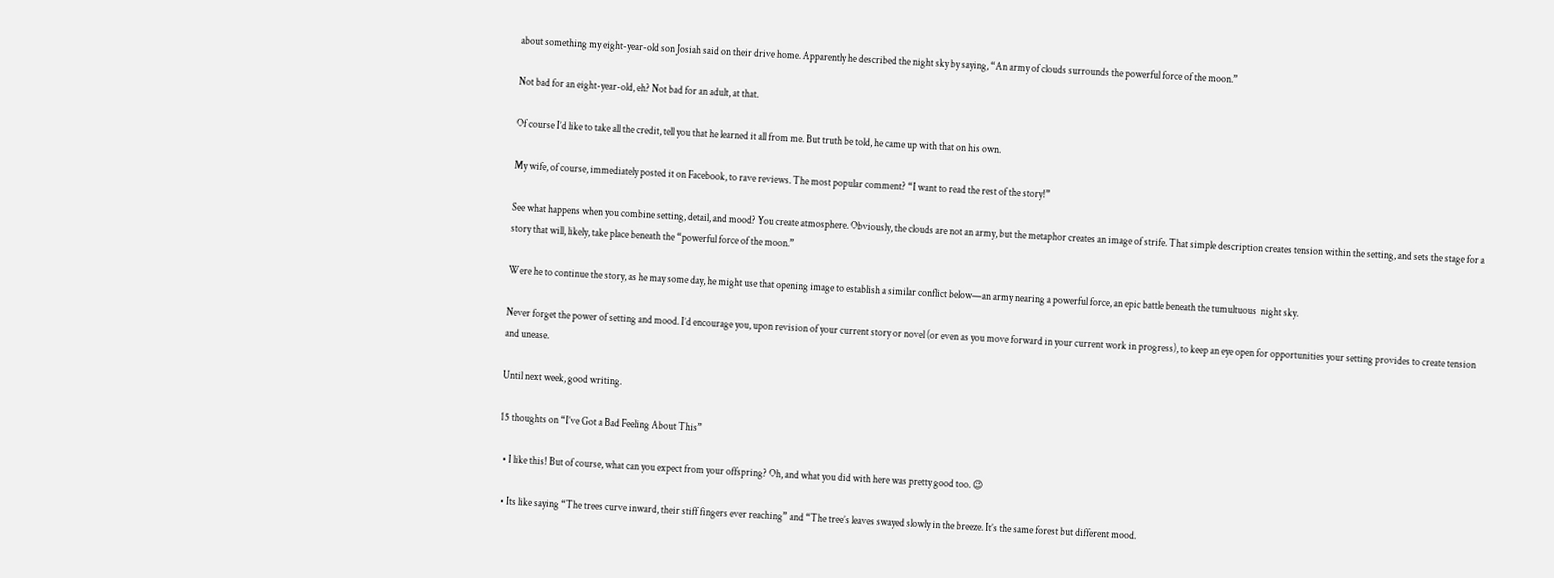about something my eight-year-old son Josiah said on their drive home. Apparently he described the night sky by saying, “An army of clouds surrounds the powerful force of the moon.”

Not bad for an eight-year-old, eh? Not bad for an adult, at that.

Of course I’d like to take all the credit, tell you that he learned it all from me. But truth be told, he came up with that on his own.

My wife, of course, immediately posted it on Facebook, to rave reviews. The most popular comment? “I want to read the rest of the story!”

See what happens when you combine setting, detail, and mood? You create atmosphere. Obviously, the clouds are not an army, but the metaphor creates an image of strife. That simple description creates tension within the setting, and sets the stage for a story that will, likely, take place beneath the “powerful force of the moon.”

Were he to continue the story, as he may some day, he might use that opening image to establish a similar conflict below—an army nearing a powerful force, an epic battle beneath the tumultuous  night sky.

Never forget the power of setting and mood. I’d encourage you, upon revision of your current story or novel (or even as you move forward in your current work in progress), to keep an eye open for opportunities your setting provides to create tension and unease.

Until next week, good writing.

15 thoughts on “I’ve Got a Bad Feeling About This”

  • I like this! But of course, what can you expect from your offspring? Oh, and what you did with here was pretty good too. 😉

  • Its like saying “The trees curve inward, their stiff fingers ever reaching” and “The tree’s leaves swayed slowly in the breeze. It’s the same forest but different mood.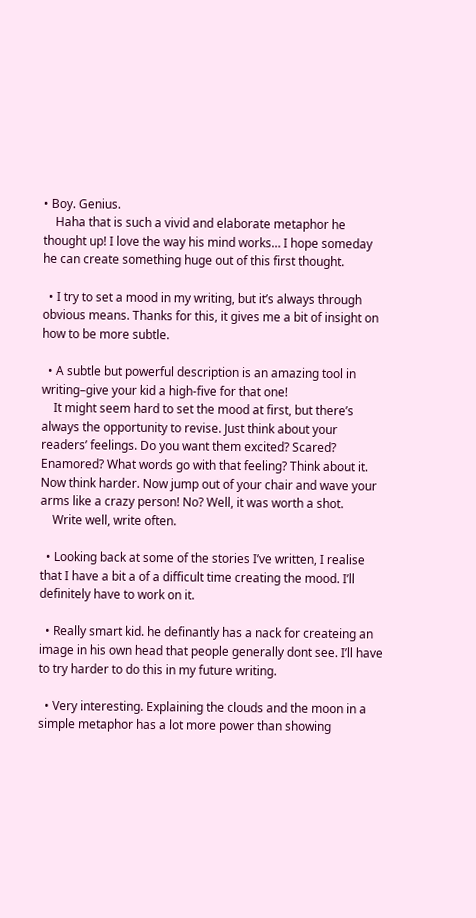• Boy. Genius.
    Haha that is such a vivid and elaborate metaphor he thought up! I love the way his mind works… I hope someday he can create something huge out of this first thought.

  • I try to set a mood in my writing, but it’s always through obvious means. Thanks for this, it gives me a bit of insight on how to be more subtle.

  • A subtle but powerful description is an amazing tool in writing–give your kid a high-five for that one!
    It might seem hard to set the mood at first, but there’s always the opportunity to revise. Just think about your readers’ feelings. Do you want them excited? Scared? Enamored? What words go with that feeling? Think about it. Now think harder. Now jump out of your chair and wave your arms like a crazy person! No? Well, it was worth a shot.
    Write well, write often.

  • Looking back at some of the stories I’ve written, I realise that I have a bit a of a difficult time creating the mood. I’ll definitely have to work on it.

  • Really smart kid. he definantly has a nack for createing an image in his own head that people generally dont see. I’ll have to try harder to do this in my future writing.

  • Very interesting. Explaining the clouds and the moon in a simple metaphor has a lot more power than showing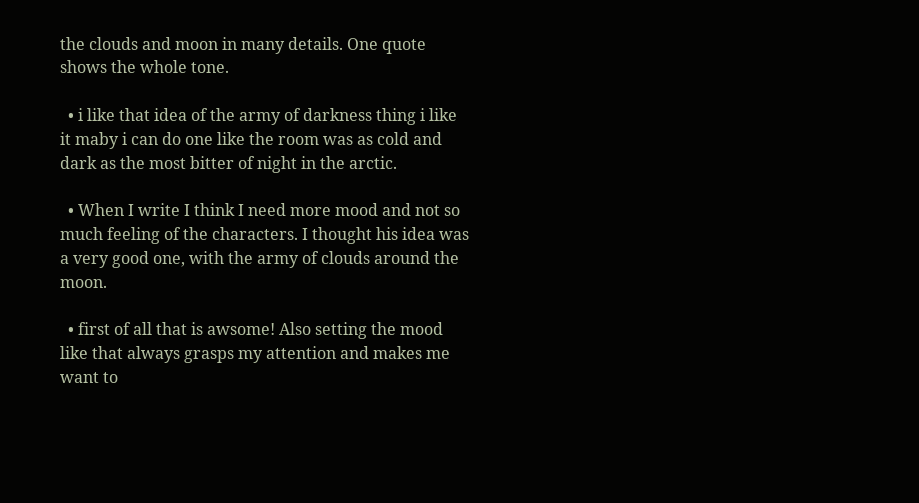the clouds and moon in many details. One quote shows the whole tone.

  • i like that idea of the army of darkness thing i like it maby i can do one like the room was as cold and dark as the most bitter of night in the arctic.

  • When I write I think I need more mood and not so much feeling of the characters. I thought his idea was a very good one, with the army of clouds around the moon.

  • first of all that is awsome! Also setting the mood like that always grasps my attention and makes me want to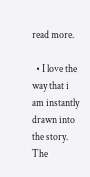read more.

  • I love the way that i am instantly drawn into the story. The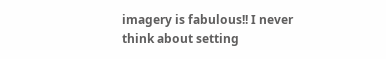imagery is fabulous!! I never think about setting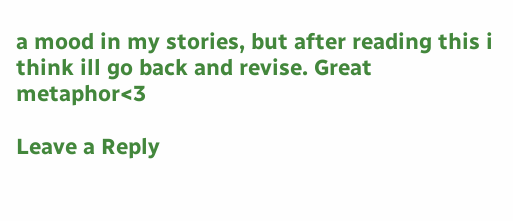a mood in my stories, but after reading this i think ill go back and revise. Great metaphor<3

Leave a Reply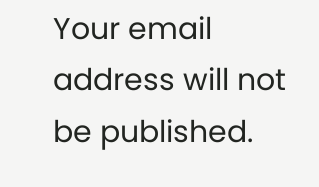Your email address will not be published.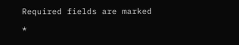Required fields are marked *